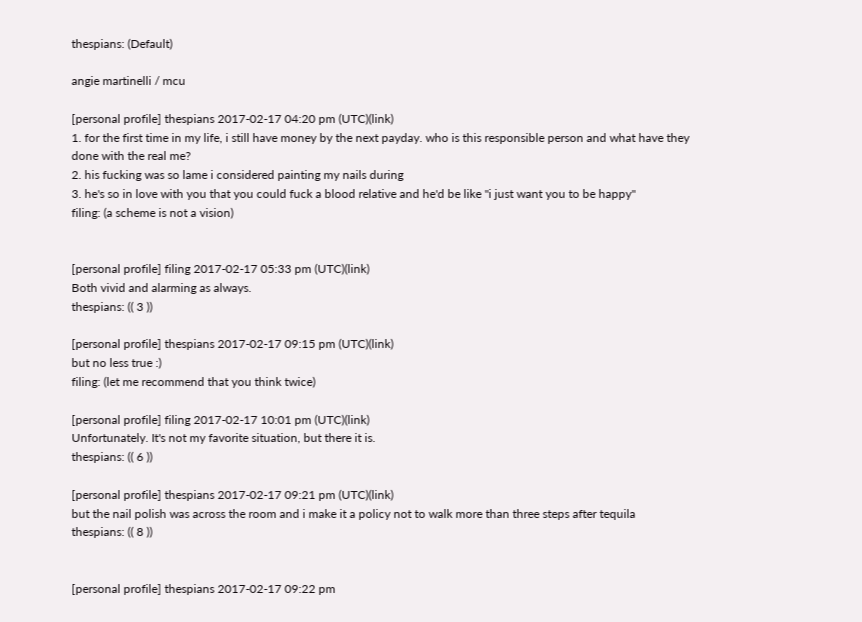thespians: (Default)

angie martinelli / mcu

[personal profile] thespians 2017-02-17 04:20 pm (UTC)(link)
1. for the first time in my life, i still have money by the next payday. who is this responsible person and what have they done with the real me?
2. his fucking was so lame i considered painting my nails during
3. he's so in love with you that you could fuck a blood relative and he'd be like "i just want you to be happy"
filing: (a scheme is not a vision)


[personal profile] filing 2017-02-17 05:33 pm (UTC)(link)
Both vivid and alarming as always.
thespians: (( 3 ))

[personal profile] thespians 2017-02-17 09:15 pm (UTC)(link)
but no less true :)
filing: (let me recommend that you think twice)

[personal profile] filing 2017-02-17 10:01 pm (UTC)(link)
Unfortunately. It's not my favorite situation, but there it is.
thespians: (( 6 ))

[personal profile] thespians 2017-02-17 09:21 pm (UTC)(link)
but the nail polish was across the room and i make it a policy not to walk more than three steps after tequila
thespians: (( 8 ))


[personal profile] thespians 2017-02-17 09:22 pm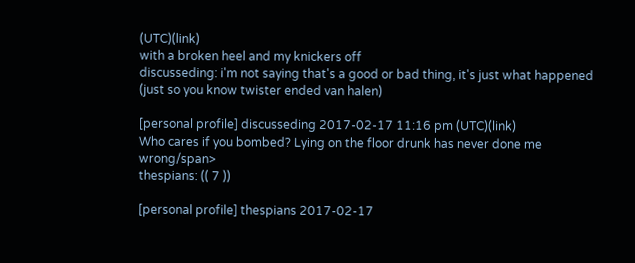(UTC)(link)
with a broken heel and my knickers off
discusseding: i'm not saying that's a good or bad thing, it's just what happened (just so you know twister ended van halen)

[personal profile] discusseding 2017-02-17 11:16 pm (UTC)(link)
Who cares if you bombed? Lying on the floor drunk has never done me wrong/span>
thespians: (( 7 ))

[personal profile] thespians 2017-02-17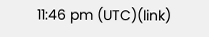11:46 pm (UTC)(link)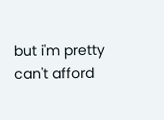but i'm pretty
can't afford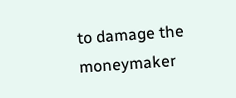to damage the moneymaker